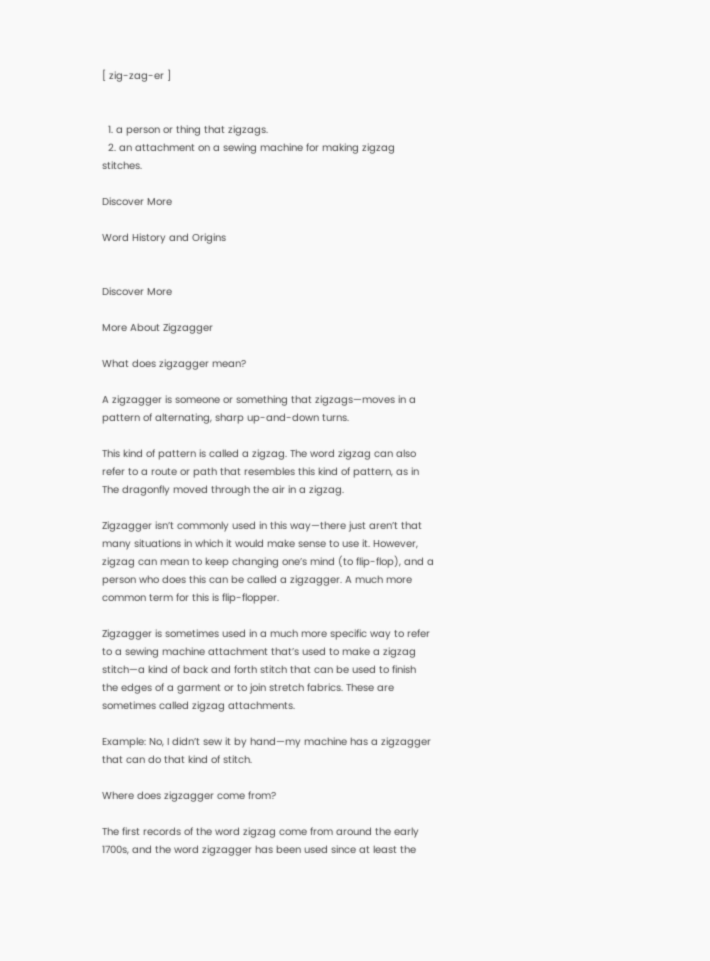[ zig-zag-er ]


  1. a person or thing that zigzags.
  2. an attachment on a sewing machine for making zigzag stitches.

Discover More

Word History and Origins


Discover More

More About Zigzagger

What does zigzagger mean?

A zigzagger is someone or something that zigzags—moves in a pattern of alternating, sharp up-and-down turns.

This kind of pattern is called a zigzag. The word zigzag can also refer to a route or path that resembles this kind of pattern, as in The dragonfly moved through the air in a zigzag.

Zigzagger isn’t commonly used in this way—there just aren’t that many situations in which it would make sense to use it. However, zigzag can mean to keep changing one’s mind (to flip-flop), and a person who does this can be called a zigzagger. A much more common term for this is flip-flopper.

Zigzagger is sometimes used in a much more specific way to refer to a sewing machine attachment that’s used to make a zigzag stitch—a kind of back and forth stitch that can be used to finish the edges of a garment or to join stretch fabrics. These are sometimes called zigzag attachments.

Example: No, I didn’t sew it by hand—my machine has a zigzagger that can do that kind of stitch.

Where does zigzagger come from?

The first records of the word zigzag come from around the early 1700s, and the word zigzagger has been used since at least the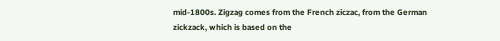mid-1800s. Zigzag comes from the French ziczac, from the German zickzack, which is based on the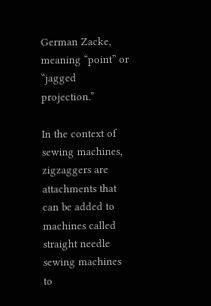German Zacke, meaning “point” or “jagged projection.”

In the context of sewing machines, zigzaggers are attachments that can be added to machines called straight needle sewing machines to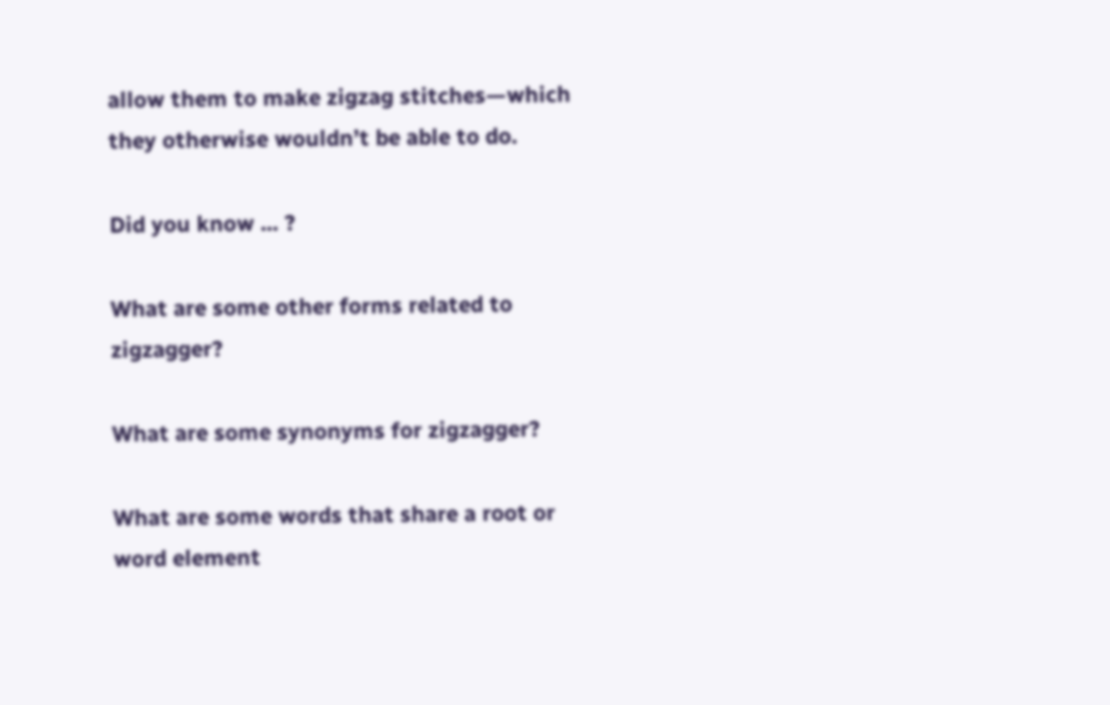allow them to make zigzag stitches—which they otherwise wouldn’t be able to do.

Did you know ... ?

What are some other forms related to zigzagger?

What are some synonyms for zigzagger?

What are some words that share a root or word element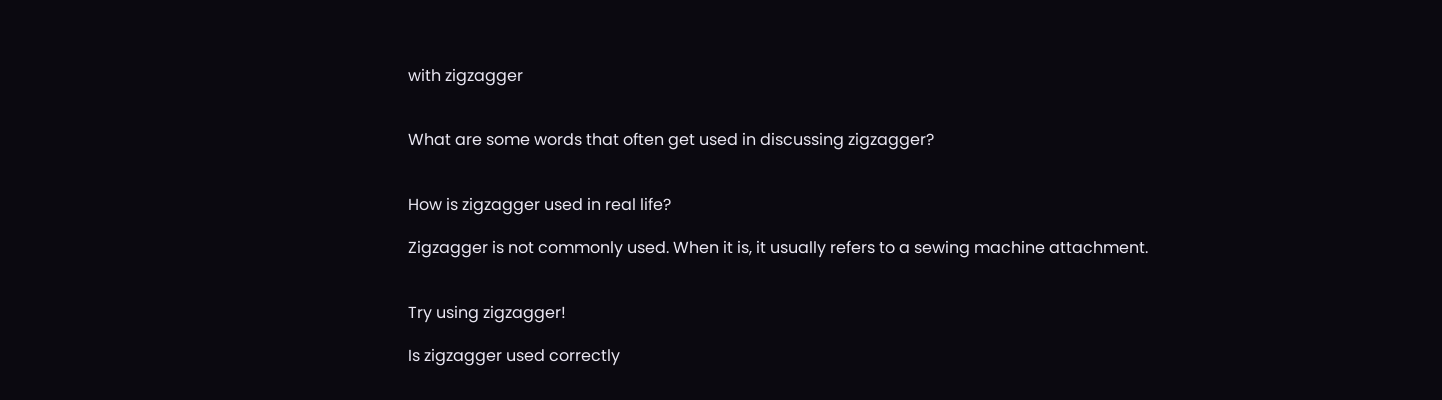with zigzagger


What are some words that often get used in discussing zigzagger?


How is zigzagger used in real life?

Zigzagger is not commonly used. When it is, it usually refers to a sewing machine attachment.


Try using zigzagger!

Is zigzagger used correctly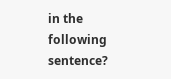in the following sentence?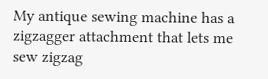My antique sewing machine has a zigzagger attachment that lets me sew zigzag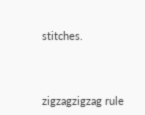stitches.




zigzagzigzag rule